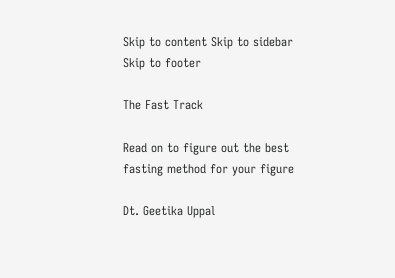Skip to content Skip to sidebar Skip to footer

The Fast Track

Read on to figure out the best fasting method for your figure

Dt. Geetika Uppal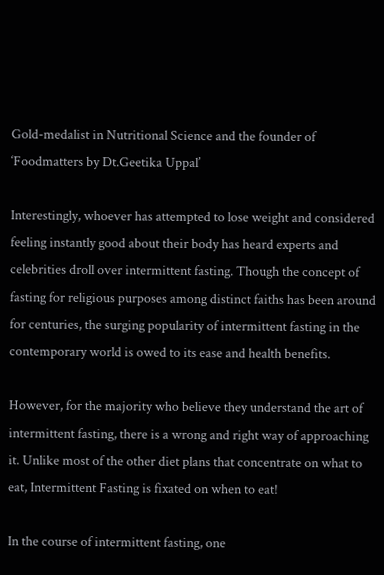Gold-medalist in Nutritional Science and the founder of ‘Foodmatters by Dt.Geetika Uppal’

Interestingly, whoever has attempted to lose weight and considered feeling instantly good about their body has heard experts and celebrities droll over intermittent fasting. Though the concept of fasting for religious purposes among distinct faiths has been around for centuries, the surging popularity of intermittent fasting in the contemporary world is owed to its ease and health benefits.

However, for the majority who believe they understand the art of intermittent fasting, there is a wrong and right way of approaching it. Unlike most of the other diet plans that concentrate on what to eat, Intermittent Fasting is fixated on when to eat!

In the course of intermittent fasting, one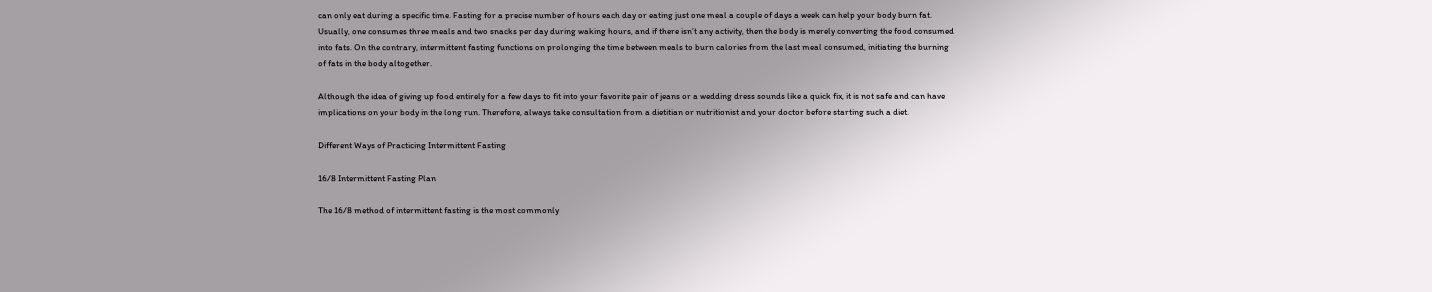can only eat during a specific time. Fasting for a precise number of hours each day or eating just one meal a couple of days a week can help your body burn fat. Usually, one consumes three meals and two snacks per day during waking hours, and if there isn’t any activity, then the body is merely converting the food consumed into fats. On the contrary, intermittent fasting functions on prolonging the time between meals to burn calories from the last meal consumed, initiating the burning of fats in the body altogether.

Although the idea of giving up food entirely for a few days to fit into your favorite pair of jeans or a wedding dress sounds like a quick fix, it is not safe and can have implications on your body in the long run. Therefore, always take consultation from a dietitian or nutritionist and your doctor before starting such a diet.

Different Ways of Practicing Intermittent Fasting

16/8 Intermittent Fasting Plan

The 16/8 method of intermittent fasting is the most commonly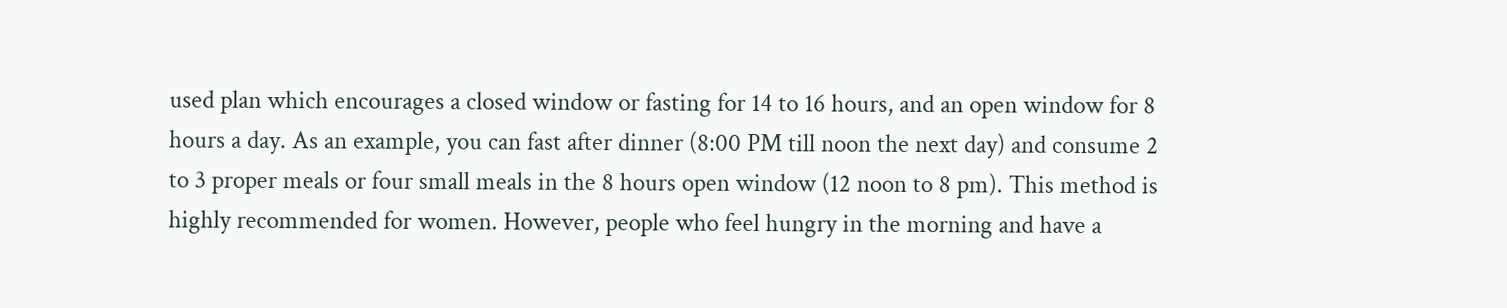used plan which encourages a closed window or fasting for 14 to 16 hours, and an open window for 8 hours a day. As an example, you can fast after dinner (8:00 PM till noon the next day) and consume 2 to 3 proper meals or four small meals in the 8 hours open window (12 noon to 8 pm). This method is highly recommended for women. However, people who feel hungry in the morning and have a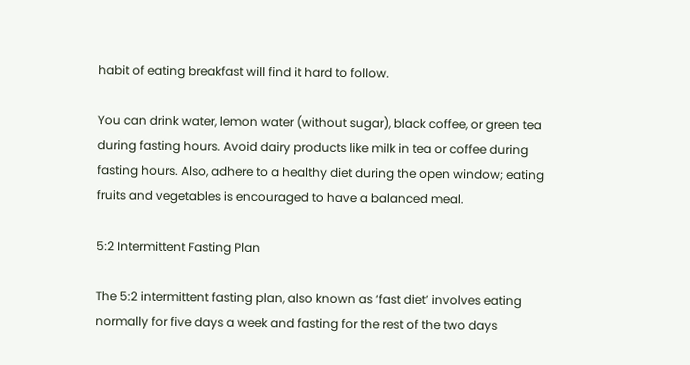habit of eating breakfast will find it hard to follow.

You can drink water, lemon water (without sugar), black coffee, or green tea during fasting hours. Avoid dairy products like milk in tea or coffee during fasting hours. Also, adhere to a healthy diet during the open window; eating fruits and vegetables is encouraged to have a balanced meal.

5:2 Intermittent Fasting Plan

The 5:2 intermittent fasting plan, also known as ‘fast diet’ involves eating normally for five days a week and fasting for the rest of the two days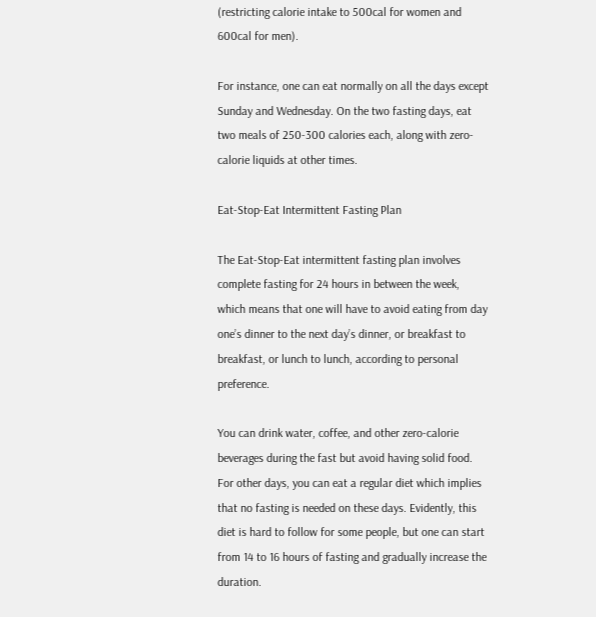(restricting calorie intake to 500cal for women and 600cal for men).

For instance, one can eat normally on all the days except Sunday and Wednesday. On the two fasting days, eat two meals of 250-300 calories each, along with zero-calorie liquids at other times.

Eat-Stop-Eat Intermittent Fasting Plan

The Eat-Stop-Eat intermittent fasting plan involves complete fasting for 24 hours in between the week, which means that one will have to avoid eating from day one’s dinner to the next day’s dinner, or breakfast to breakfast, or lunch to lunch, according to personal preference.

You can drink water, coffee, and other zero-calorie beverages during the fast but avoid having solid food. For other days, you can eat a regular diet which implies that no fasting is needed on these days. Evidently, this diet is hard to follow for some people, but one can start from 14 to 16 hours of fasting and gradually increase the duration.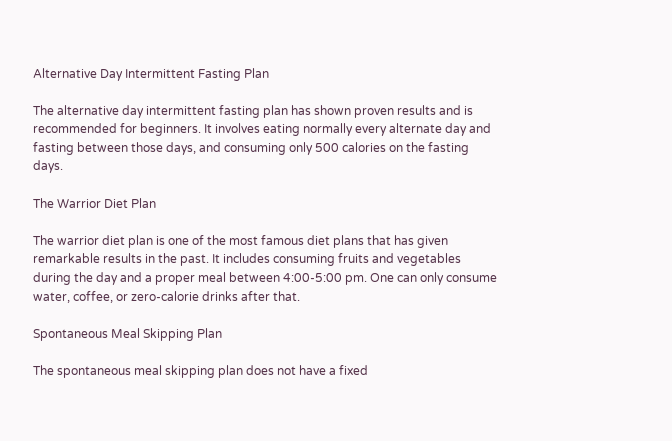Alternative Day Intermittent Fasting Plan

The alternative day intermittent fasting plan has shown proven results and is recommended for beginners. It involves eating normally every alternate day and fasting between those days, and consuming only 500 calories on the fasting days.

The Warrior Diet Plan

The warrior diet plan is one of the most famous diet plans that has given remarkable results in the past. It includes consuming fruits and vegetables during the day and a proper meal between 4:00-5:00 pm. One can only consume water, coffee, or zero-calorie drinks after that.

Spontaneous Meal Skipping Plan

The spontaneous meal skipping plan does not have a fixed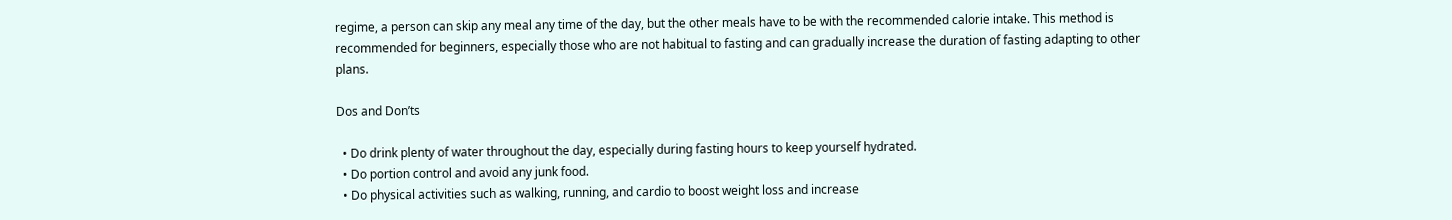regime, a person can skip any meal any time of the day, but the other meals have to be with the recommended calorie intake. This method is recommended for beginners, especially those who are not habitual to fasting and can gradually increase the duration of fasting adapting to other plans.

Dos and Don’ts

  • Do drink plenty of water throughout the day, especially during fasting hours to keep yourself hydrated.
  • Do portion control and avoid any junk food.
  • Do physical activities such as walking, running, and cardio to boost weight loss and increase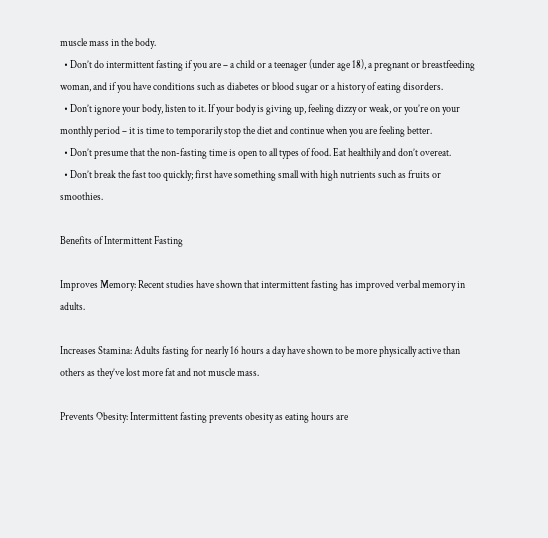muscle mass in the body.
  • Don’t do intermittent fasting if you are – a child or a teenager (under age 18), a pregnant or breastfeeding woman, and if you have conditions such as diabetes or blood sugar or a history of eating disorders.
  • Don’t ignore your body, listen to it. If your body is giving up, feeling dizzy or weak, or you’re on your monthly period – it is time to temporarily stop the diet and continue when you are feeling better.
  • Don’t presume that the non-fasting time is open to all types of food. Eat healthily and don’t overeat.
  • Don’t break the fast too quickly; first have something small with high nutrients such as fruits or smoothies.

Benefits of Intermittent Fasting

Improves Memory: Recent studies have shown that intermittent fasting has improved verbal memory in adults.

Increases Stamina: Adults fasting for nearly 16 hours a day have shown to be more physically active than others as they’ve lost more fat and not muscle mass.

Prevents Obesity: Intermittent fasting prevents obesity as eating hours are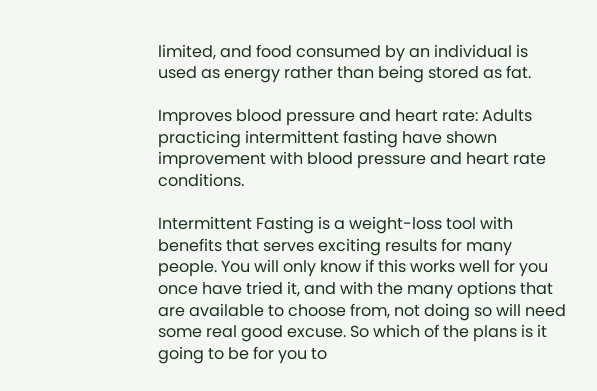limited, and food consumed by an individual is used as energy rather than being stored as fat.

Improves blood pressure and heart rate: Adults practicing intermittent fasting have shown improvement with blood pressure and heart rate conditions.

Intermittent Fasting is a weight-loss tool with benefits that serves exciting results for many people. You will only know if this works well for you once have tried it, and with the many options that are available to choose from, not doing so will need some real good excuse. So which of the plans is it going to be for you to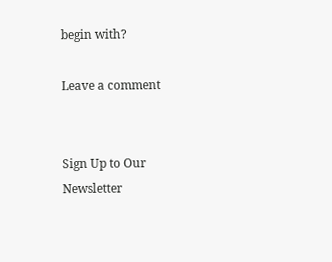begin with?

Leave a comment


Sign Up to Our Newsletter